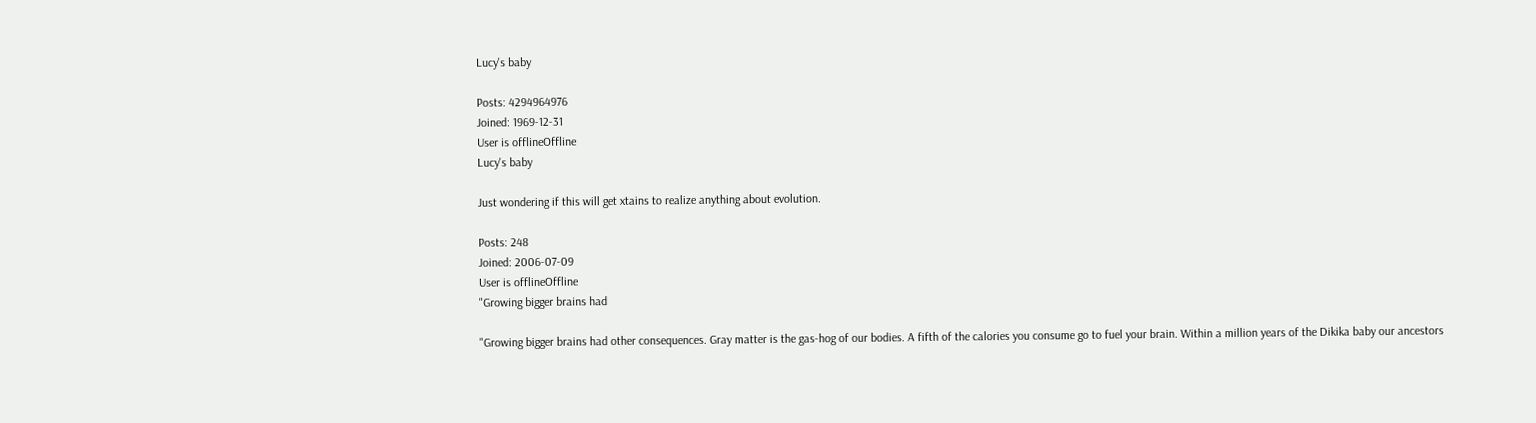Lucy's baby

Posts: 4294964976
Joined: 1969-12-31
User is offlineOffline
Lucy's baby

Just wondering if this will get xtains to realize anything about evolution.

Posts: 248
Joined: 2006-07-09
User is offlineOffline
"Growing bigger brains had

"Growing bigger brains had other consequences. Gray matter is the gas-hog of our bodies. A fifth of the calories you consume go to fuel your brain. Within a million years of the Dikika baby our ancestors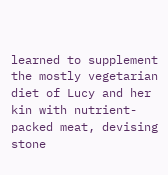learned to supplement the mostly vegetarian diet of Lucy and her kin with nutrient-packed meat, devising stone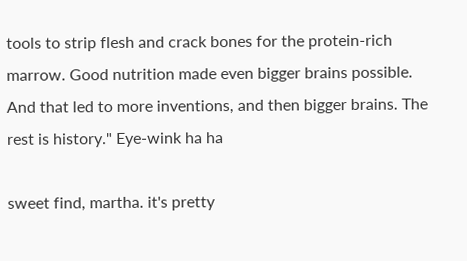tools to strip flesh and crack bones for the protein-rich marrow. Good nutrition made even bigger brains possible. And that led to more inventions, and then bigger brains. The rest is history." Eye-wink ha ha

sweet find, martha. it's pretty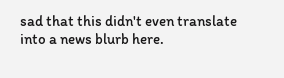sad that this didn't even translate into a news blurb here.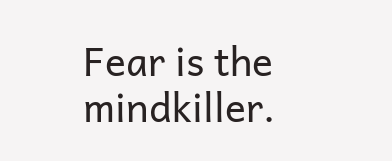Fear is the mindkiller.